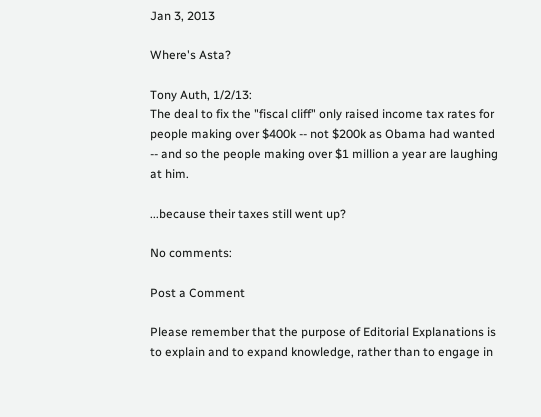Jan 3, 2013

Where's Asta?

Tony Auth, 1/2/13:
The deal to fix the "fiscal cliff" only raised income tax rates for people making over $400k -- not $200k as Obama had wanted -- and so the people making over $1 million a year are laughing at him.

...because their taxes still went up?

No comments:

Post a Comment

Please remember that the purpose of Editorial Explanations is to explain and to expand knowledge, rather than to engage in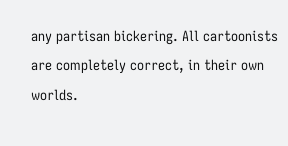any partisan bickering. All cartoonists are completely correct, in their own worlds.